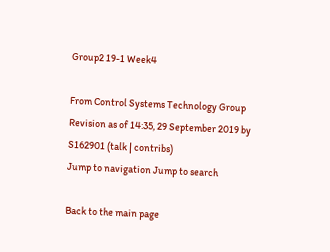Group2 19-1 Week4

From Control Systems Technology Group
Revision as of 14:35, 29 September 2019 by S162901 (talk | contribs)
Jump to navigation Jump to search

Back to the main page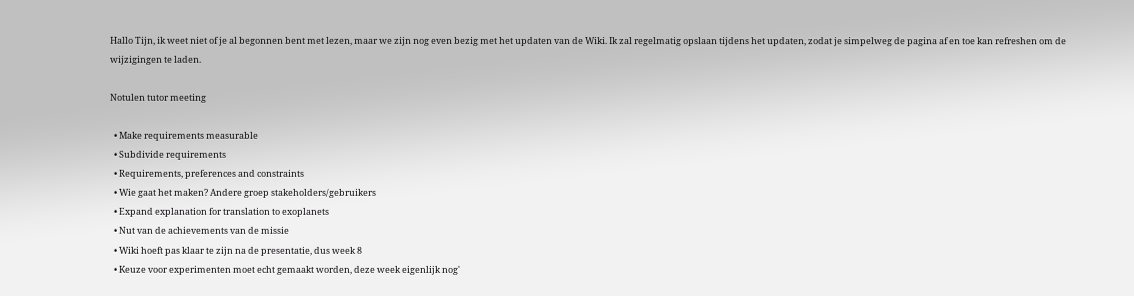Hallo Tijn, ik weet niet of je al begonnen bent met lezen, maar we zijn nog even bezig met het updaten van de Wiki. Ik zal regelmatig opslaan tijdens het updaten, zodat je simpelweg de pagina af en toe kan refreshen om de wijzigingen te laden.

Notulen tutor meeting

  • Make requirements measurable
  • Subdivide requirements
  • Requirements, preferences and constraints
  • Wie gaat het maken? Andere groep stakeholders/gebruikers
  • Expand explanation for translation to exoplanets
  • Nut van de achievements van de missie
  • Wiki hoeft pas klaar te zijn na de presentatie, dus week 8
  • Keuze voor experimenten moet echt gemaakt worden, deze week eigenlijk nog'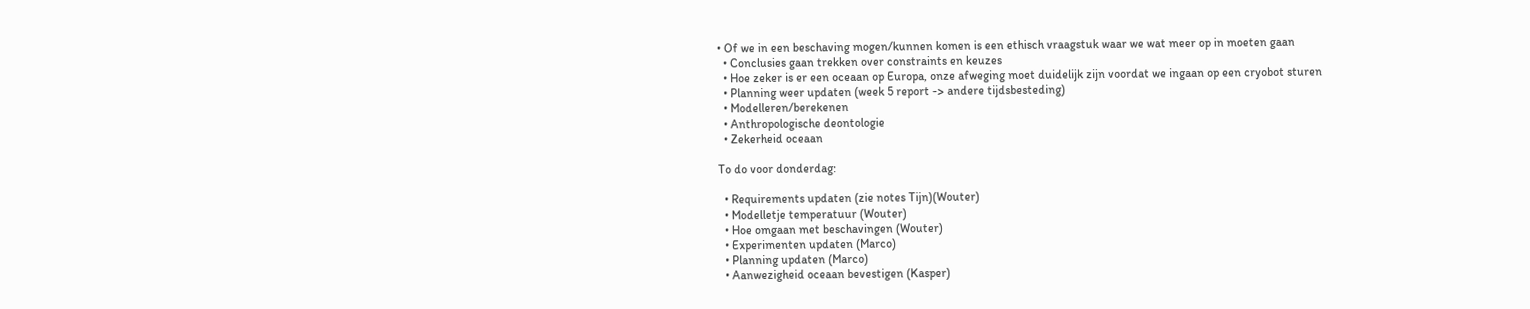• Of we in een beschaving mogen/kunnen komen is een ethisch vraagstuk waar we wat meer op in moeten gaan
  • Conclusies gaan trekken over constraints en keuzes
  • Hoe zeker is er een oceaan op Europa, onze afweging moet duidelijk zijn voordat we ingaan op een cryobot sturen
  • Planning weer updaten (week 5 report -> andere tijdsbesteding)
  • Modelleren/berekenen
  • Anthropologische deontologie
  • Zekerheid oceaan

To do voor donderdag:

  • Requirements updaten (zie notes Tijn)(Wouter)
  • Modelletje temperatuur (Wouter)
  • Hoe omgaan met beschavingen (Wouter)
  • Experimenten updaten (Marco)
  • Planning updaten (Marco)
  • Aanwezigheid oceaan bevestigen (Kasper)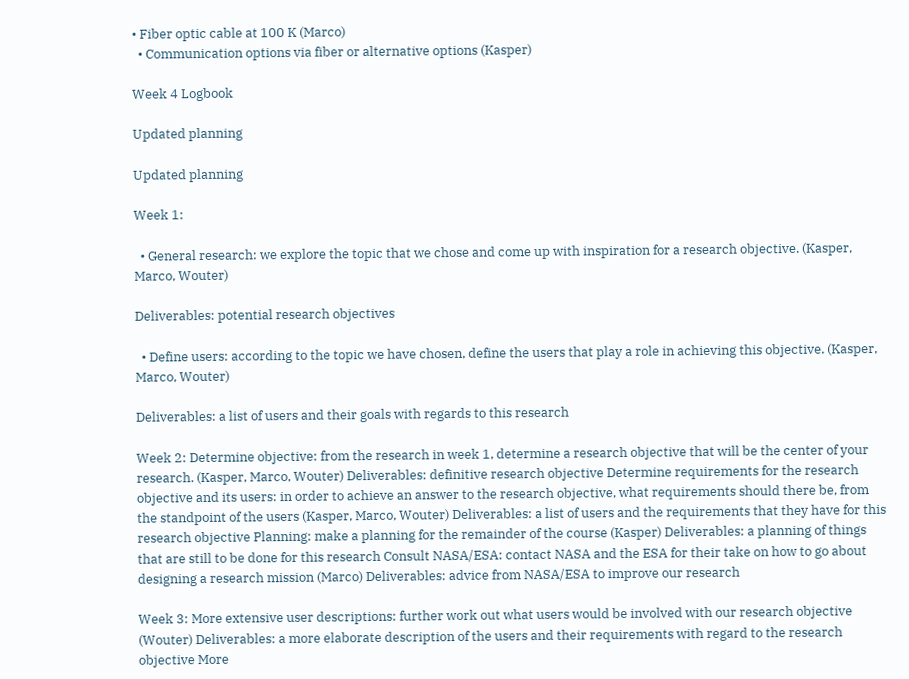• Fiber optic cable at 100 K (Marco)
  • Communication options via fiber or alternative options (Kasper)

Week 4 Logbook

Updated planning

Updated planning

Week 1:

  • General research: we explore the topic that we chose and come up with inspiration for a research objective. (Kasper, Marco, Wouter)

Deliverables: potential research objectives

  • Define users: according to the topic we have chosen, define the users that play a role in achieving this objective. (Kasper, Marco, Wouter)

Deliverables: a list of users and their goals with regards to this research

Week 2: Determine objective: from the research in week 1, determine a research objective that will be the center of your research. (Kasper, Marco, Wouter) Deliverables: definitive research objective Determine requirements for the research objective and its users: in order to achieve an answer to the research objective, what requirements should there be, from the standpoint of the users (Kasper, Marco, Wouter) Deliverables: a list of users and the requirements that they have for this research objective Planning: make a planning for the remainder of the course (Kasper) Deliverables: a planning of things that are still to be done for this research Consult NASA/ESA: contact NASA and the ESA for their take on how to go about designing a research mission (Marco) Deliverables: advice from NASA/ESA to improve our research

Week 3: More extensive user descriptions: further work out what users would be involved with our research objective (Wouter) Deliverables: a more elaborate description of the users and their requirements with regard to the research objective More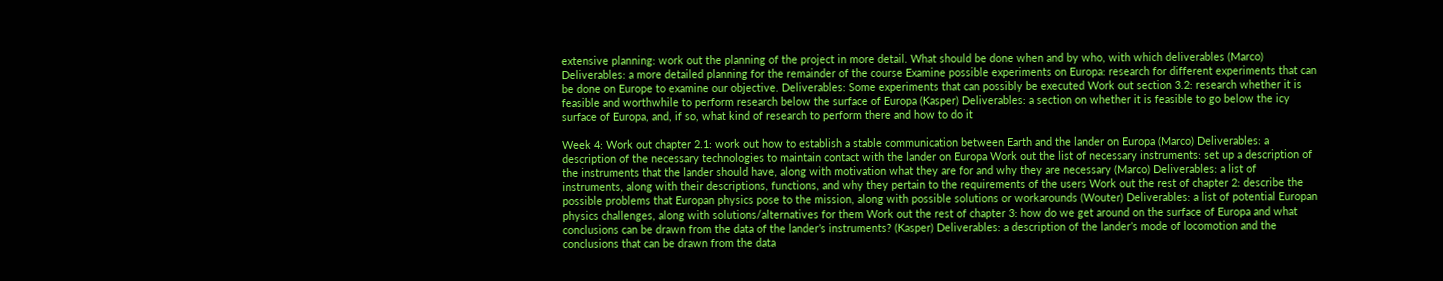extensive planning: work out the planning of the project in more detail. What should be done when and by who, with which deliverables (Marco) Deliverables: a more detailed planning for the remainder of the course Examine possible experiments on Europa: research for different experiments that can be done on Europe to examine our objective. Deliverables: Some experiments that can possibly be executed Work out section 3.2: research whether it is feasible and worthwhile to perform research below the surface of Europa (Kasper) Deliverables: a section on whether it is feasible to go below the icy surface of Europa, and, if so, what kind of research to perform there and how to do it

Week 4: Work out chapter 2.1: work out how to establish a stable communication between Earth and the lander on Europa (Marco) Deliverables: a description of the necessary technologies to maintain contact with the lander on Europa Work out the list of necessary instruments: set up a description of the instruments that the lander should have, along with motivation what they are for and why they are necessary (Marco) Deliverables: a list of instruments, along with their descriptions, functions, and why they pertain to the requirements of the users Work out the rest of chapter 2: describe the possible problems that Europan physics pose to the mission, along with possible solutions or workarounds (Wouter) Deliverables: a list of potential Europan physics challenges, along with solutions/alternatives for them Work out the rest of chapter 3: how do we get around on the surface of Europa and what conclusions can be drawn from the data of the lander’s instruments? (Kasper) Deliverables: a description of the lander’s mode of locomotion and the conclusions that can be drawn from the data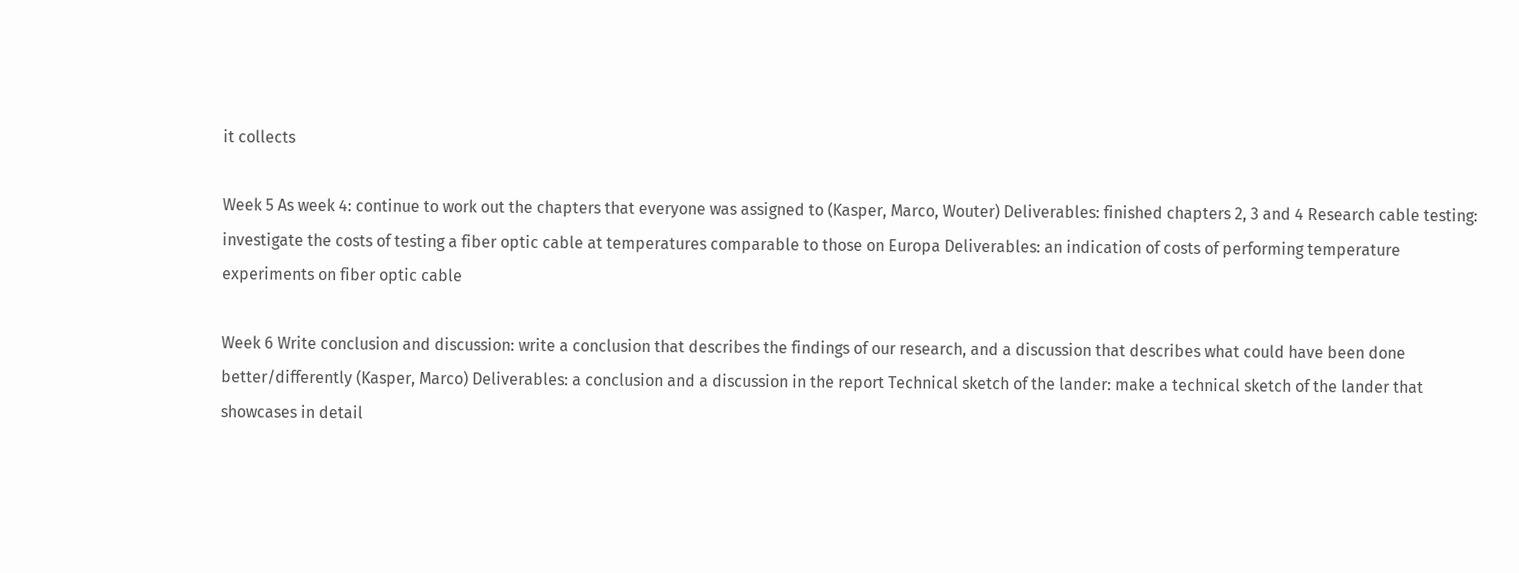it collects

Week 5 As week 4: continue to work out the chapters that everyone was assigned to (Kasper, Marco, Wouter) Deliverables: finished chapters 2, 3 and 4 Research cable testing: investigate the costs of testing a fiber optic cable at temperatures comparable to those on Europa Deliverables: an indication of costs of performing temperature experiments on fiber optic cable

Week 6 Write conclusion and discussion: write a conclusion that describes the findings of our research, and a discussion that describes what could have been done better/differently (Kasper, Marco) Deliverables: a conclusion and a discussion in the report Technical sketch of the lander: make a technical sketch of the lander that showcases in detail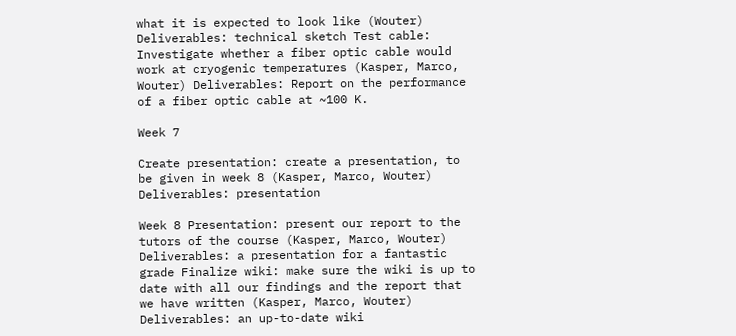what it is expected to look like (Wouter) Deliverables: technical sketch Test cable: Investigate whether a fiber optic cable would work at cryogenic temperatures (Kasper, Marco, Wouter) Deliverables: Report on the performance of a fiber optic cable at ~100 K.

Week 7

Create presentation: create a presentation, to be given in week 8 (Kasper, Marco, Wouter) Deliverables: presentation

Week 8 Presentation: present our report to the tutors of the course (Kasper, Marco, Wouter) Deliverables: a presentation for a fantastic grade Finalize wiki: make sure the wiki is up to date with all our findings and the report that we have written (Kasper, Marco, Wouter) Deliverables: an up-to-date wiki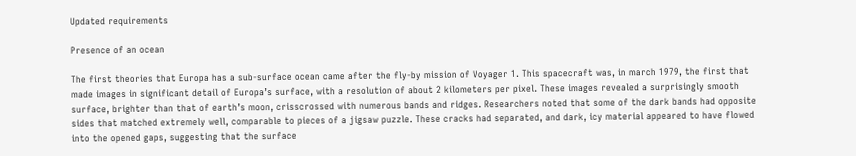Updated requirements

Presence of an ocean

The first theories that Europa has a sub-surface ocean came after the fly-by mission of Voyager 1. This spacecraft was, in march 1979, the first that made images in significant detail of Europa’s surface, with a resolution of about 2 kilometers per pixel. These images revealed a surprisingly smooth surface, brighter than that of earth’s moon, crisscrossed with numerous bands and ridges. Researchers noted that some of the dark bands had opposite sides that matched extremely well, comparable to pieces of a jigsaw puzzle. These cracks had separated, and dark, icy material appeared to have flowed into the opened gaps, suggesting that the surface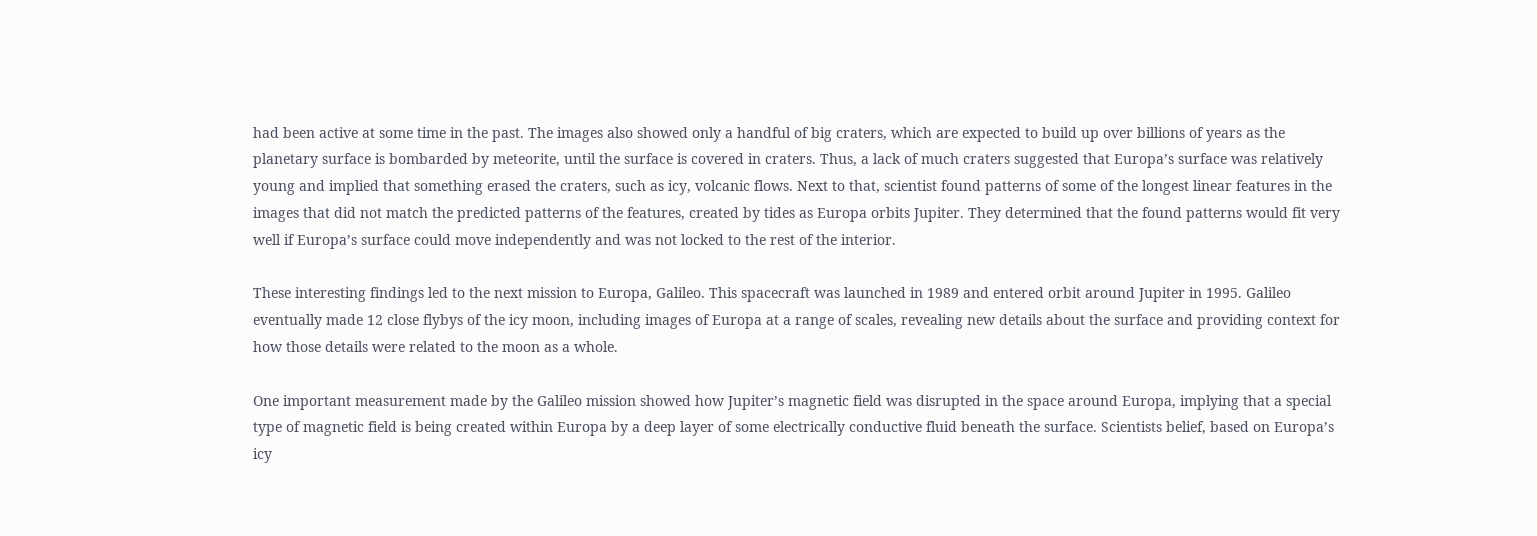had been active at some time in the past. The images also showed only a handful of big craters, which are expected to build up over billions of years as the planetary surface is bombarded by meteorite, until the surface is covered in craters. Thus, a lack of much craters suggested that Europa’s surface was relatively young and implied that something erased the craters, such as icy, volcanic flows. Next to that, scientist found patterns of some of the longest linear features in the images that did not match the predicted patterns of the features, created by tides as Europa orbits Jupiter. They determined that the found patterns would fit very well if Europa’s surface could move independently and was not locked to the rest of the interior.

These interesting findings led to the next mission to Europa, Galileo. This spacecraft was launched in 1989 and entered orbit around Jupiter in 1995. Galileo eventually made 12 close flybys of the icy moon, including images of Europa at a range of scales, revealing new details about the surface and providing context for how those details were related to the moon as a whole.

One important measurement made by the Galileo mission showed how Jupiter’s magnetic field was disrupted in the space around Europa, implying that a special type of magnetic field is being created within Europa by a deep layer of some electrically conductive fluid beneath the surface. Scientists belief, based on Europa’s icy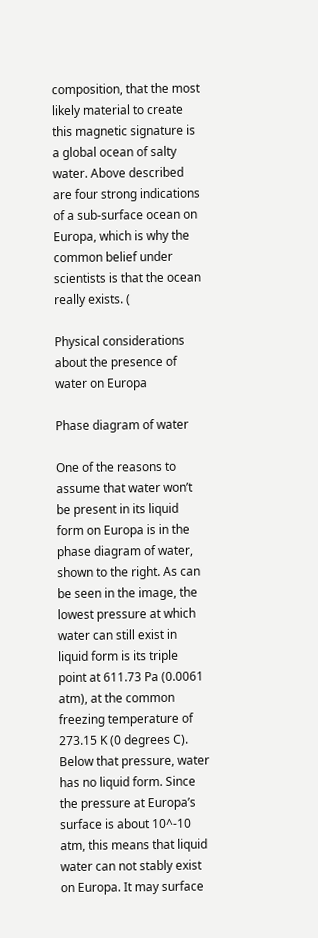composition, that the most likely material to create this magnetic signature is a global ocean of salty water. Above described are four strong indications of a sub-surface ocean on Europa, which is why the common belief under scientists is that the ocean really exists. (

Physical considerations about the presence of water on Europa

Phase diagram of water

One of the reasons to assume that water won’t be present in its liquid form on Europa is in the phase diagram of water, shown to the right. As can be seen in the image, the lowest pressure at which water can still exist in liquid form is its triple point at 611.73 Pa (0.0061 atm), at the common freezing temperature of 273.15 K (0 degrees C). Below that pressure, water has no liquid form. Since the pressure at Europa’s surface is about 10^-10 atm, this means that liquid water can not stably exist on Europa. It may surface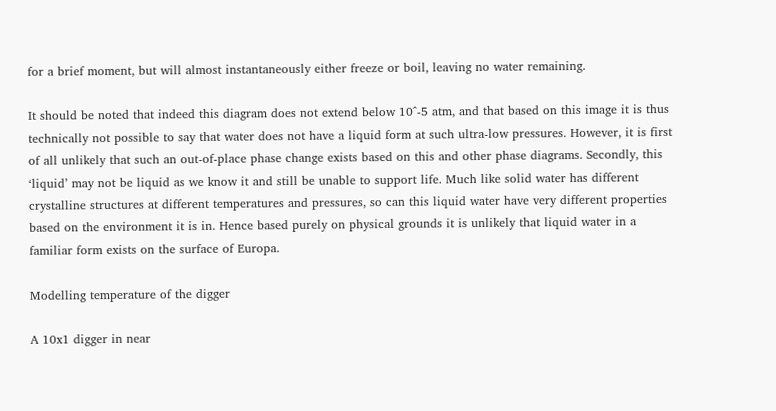for a brief moment, but will almost instantaneously either freeze or boil, leaving no water remaining.

It should be noted that indeed this diagram does not extend below 10^-5 atm, and that based on this image it is thus technically not possible to say that water does not have a liquid form at such ultra-low pressures. However, it is first of all unlikely that such an out-of-place phase change exists based on this and other phase diagrams. Secondly, this ‘liquid’ may not be liquid as we know it and still be unable to support life. Much like solid water has different crystalline structures at different temperatures and pressures, so can this liquid water have very different properties based on the environment it is in. Hence based purely on physical grounds it is unlikely that liquid water in a familiar form exists on the surface of Europa.

Modelling temperature of the digger

A 10x1 digger in near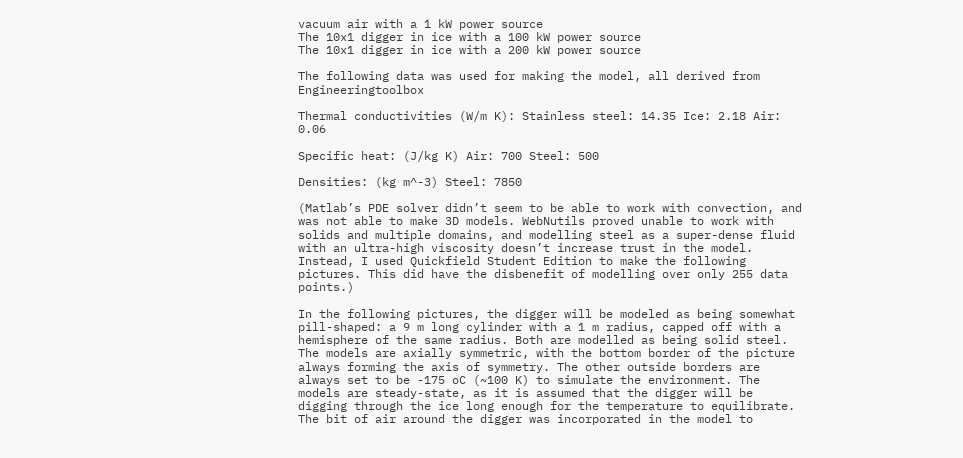vacuum air with a 1 kW power source
The 10x1 digger in ice with a 100 kW power source
The 10x1 digger in ice with a 200 kW power source

The following data was used for making the model, all derived from Engineeringtoolbox

Thermal conductivities (W/m K): Stainless steel: 14.35 Ice: 2.18 Air: 0.06

Specific heat: (J/kg K) Air: 700 Steel: 500

Densities: (kg m^-3) Steel: 7850

(Matlab’s PDE solver didn’t seem to be able to work with convection, and was not able to make 3D models. WebNutils proved unable to work with solids and multiple domains, and modelling steel as a super-dense fluid with an ultra-high viscosity doesn’t increase trust in the model. Instead, I used Quickfield Student Edition to make the following pictures. This did have the disbenefit of modelling over only 255 data points.)

In the following pictures, the digger will be modeled as being somewhat pill-shaped: a 9 m long cylinder with a 1 m radius, capped off with a hemisphere of the same radius. Both are modelled as being solid steel. The models are axially symmetric, with the bottom border of the picture always forming the axis of symmetry. The other outside borders are always set to be -175 oC (~100 K) to simulate the environment. The models are steady-state, as it is assumed that the digger will be digging through the ice long enough for the temperature to equilibrate. The bit of air around the digger was incorporated in the model to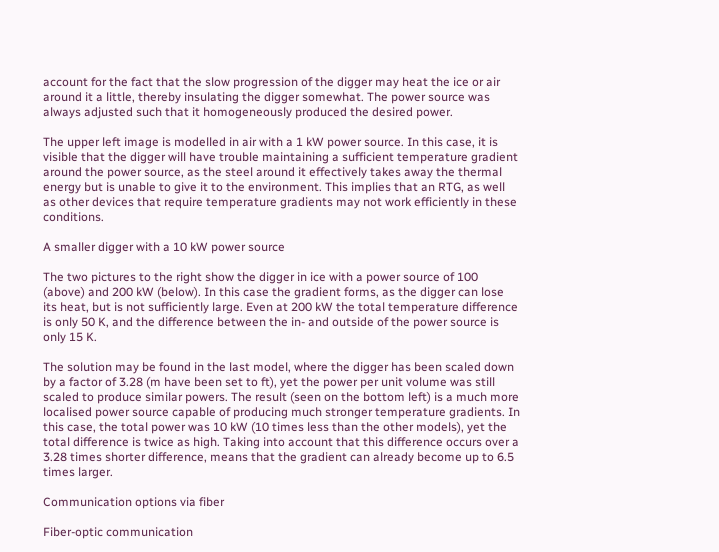account for the fact that the slow progression of the digger may heat the ice or air around it a little, thereby insulating the digger somewhat. The power source was always adjusted such that it homogeneously produced the desired power.

The upper left image is modelled in air with a 1 kW power source. In this case, it is visible that the digger will have trouble maintaining a sufficient temperature gradient around the power source, as the steel around it effectively takes away the thermal energy but is unable to give it to the environment. This implies that an RTG, as well as other devices that require temperature gradients may not work efficiently in these conditions.

A smaller digger with a 10 kW power source

The two pictures to the right show the digger in ice with a power source of 100 (above) and 200 kW (below). In this case the gradient forms, as the digger can lose its heat, but is not sufficiently large. Even at 200 kW the total temperature difference is only 50 K, and the difference between the in- and outside of the power source is only 15 K.

The solution may be found in the last model, where the digger has been scaled down by a factor of 3.28 (m have been set to ft), yet the power per unit volume was still scaled to produce similar powers. The result (seen on the bottom left) is a much more localised power source capable of producing much stronger temperature gradients. In this case, the total power was 10 kW (10 times less than the other models), yet the total difference is twice as high. Taking into account that this difference occurs over a 3.28 times shorter difference, means that the gradient can already become up to 6.5 times larger.

Communication options via fiber

Fiber-optic communication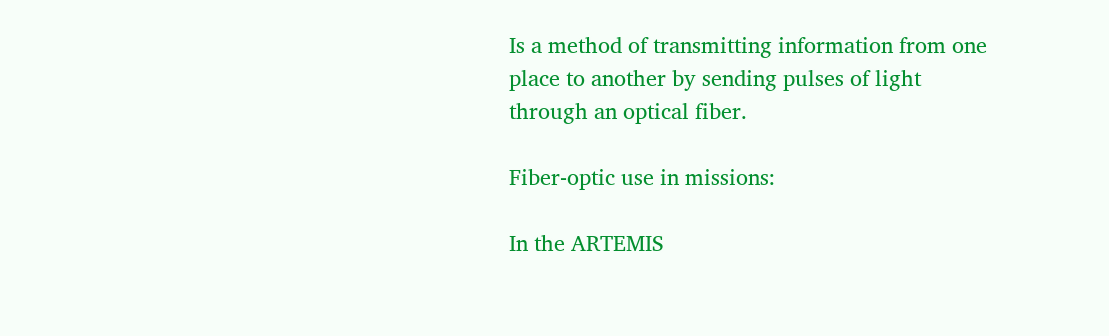Is a method of transmitting information from one place to another by sending pulses of light through an optical fiber.

Fiber-optic use in missions:

In the ARTEMIS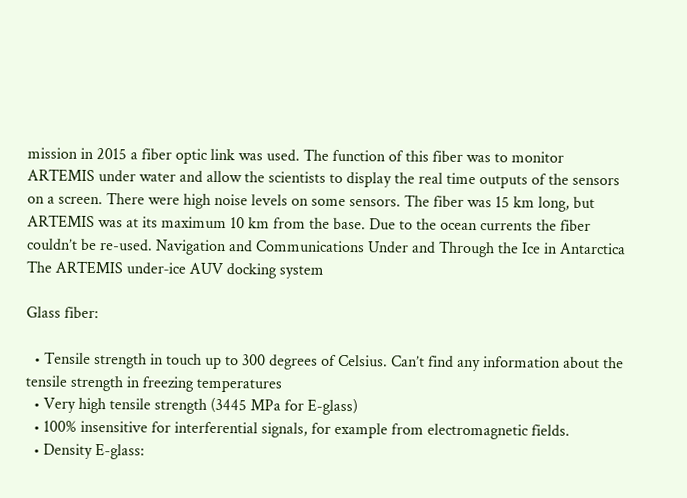mission in 2015 a fiber optic link was used. The function of this fiber was to monitor ARTEMIS under water and allow the scientists to display the real time outputs of the sensors on a screen. There were high noise levels on some sensors. The fiber was 15 km long, but ARTEMIS was at its maximum 10 km from the base. Due to the ocean currents the fiber couldn’t be re-used. Navigation and Communications Under and Through the Ice in Antarctica The ARTEMIS under‐ice AUV docking system

Glass fiber:

  • Tensile strength in touch up to 300 degrees of Celsius. Can’t find any information about the tensile strength in freezing temperatures
  • Very high tensile strength (3445 MPa for E-glass)
  • 100% insensitive for interferential signals, for example from electromagnetic fields.
  • Density E-glass: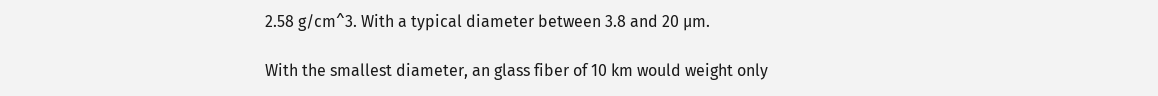2.58 g/cm^3. With a typical diameter between 3.8 and 20 µm.

With the smallest diameter, an glass fiber of 10 km would weight only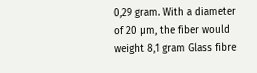0,29 gram. With a diameter of 20 µm, the fiber would weight 8,1 gram Glass fibre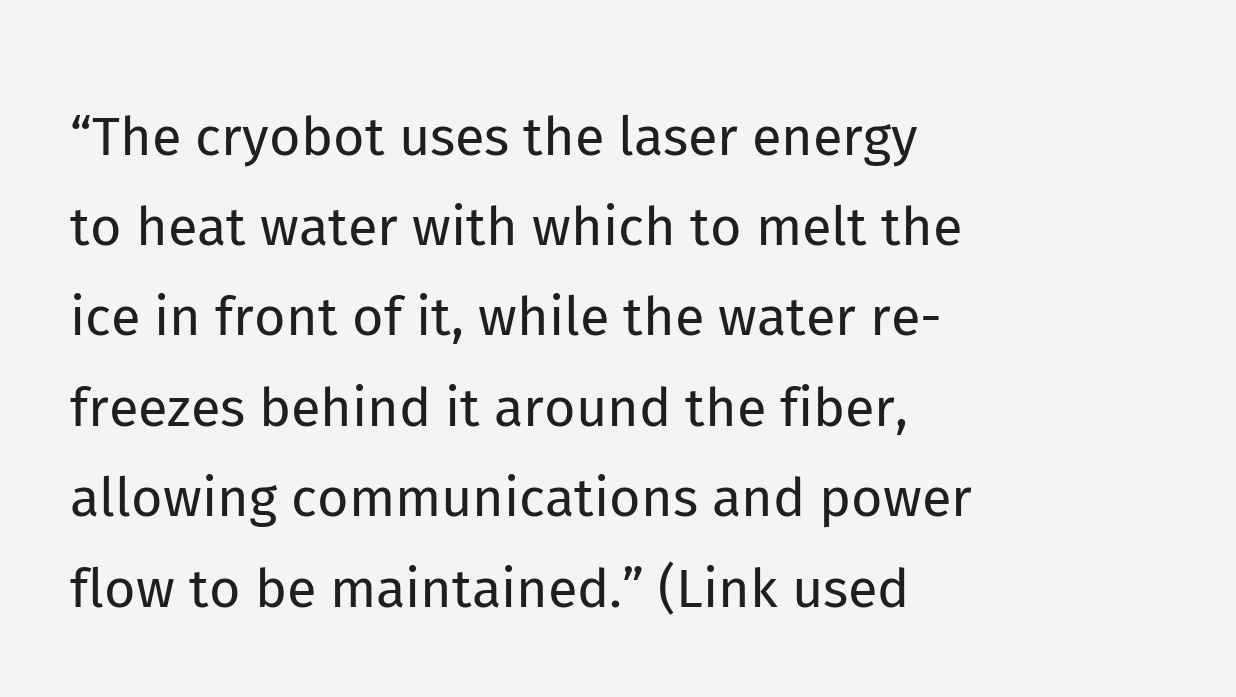“The cryobot uses the laser energy to heat water with which to melt the ice in front of it, while the water re-freezes behind it around the fiber, allowing communications and power flow to be maintained.” (Link used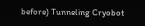before) Tunneling Cryobot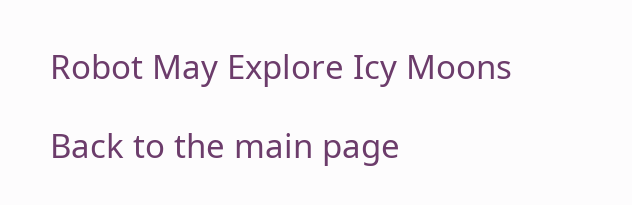Robot May Explore Icy Moons

Back to the main page